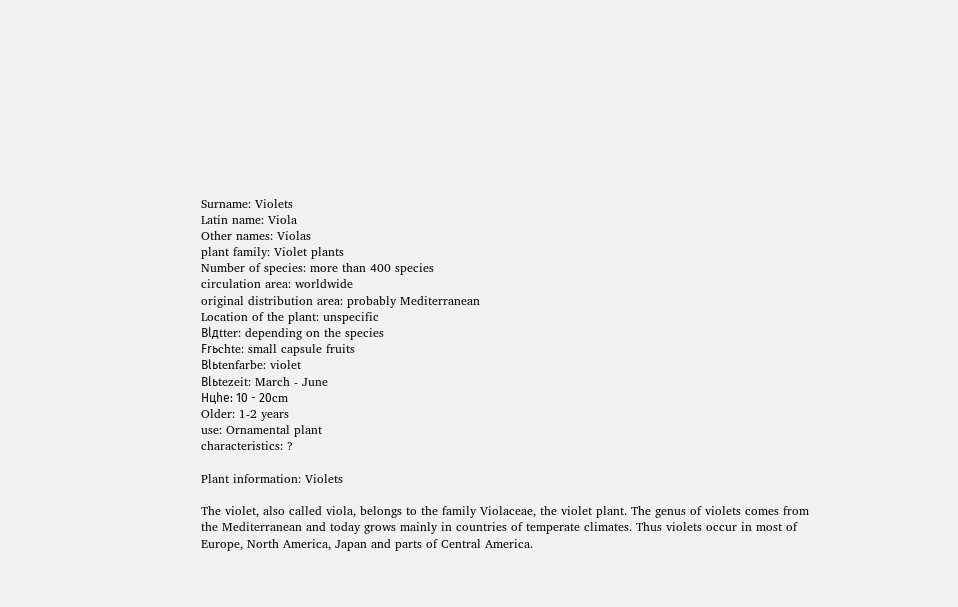Surname: Violets
Latin name: Viola
Other names: Violas
plant family: Violet plants
Number of species: more than 400 species
circulation area: worldwide
original distribution area: probably Mediterranean
Location of the plant: unspecific
Blдtter: depending on the species
Frьchte: small capsule fruits
Blьtenfarbe: violet
Blьtezeit: March - June
Hцhe: 10 - 20cm
Older: 1-2 years
use: Ornamental plant
characteristics: ?

Plant information: Violets

The violet, also called viola, belongs to the family Violaceae, the violet plant. The genus of violets comes from the Mediterranean and today grows mainly in countries of temperate climates. Thus violets occur in most of Europe, North America, Japan and parts of Central America.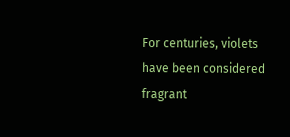For centuries, violets have been considered fragrant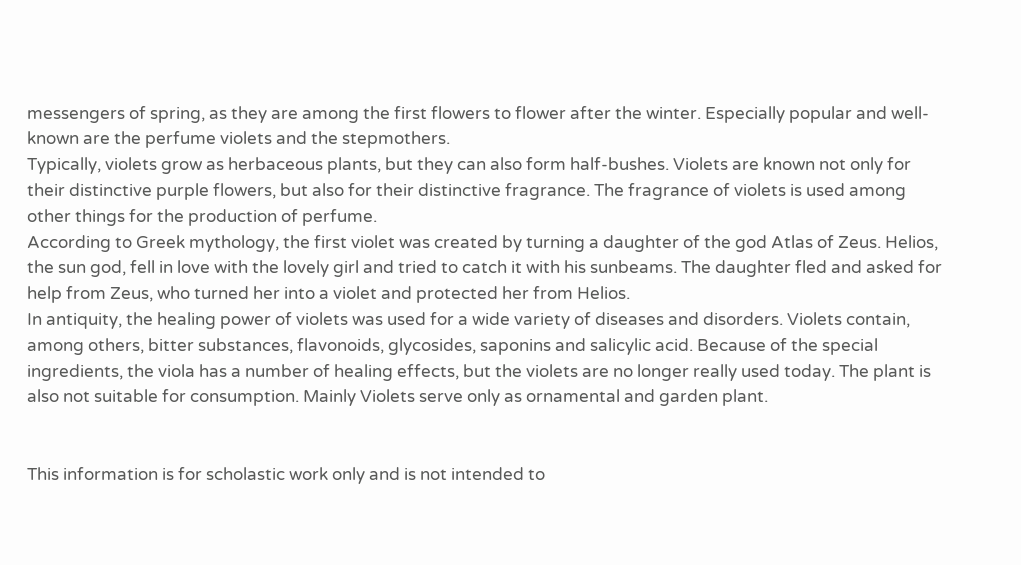messengers of spring, as they are among the first flowers to flower after the winter. Especially popular and well-known are the perfume violets and the stepmothers.
Typically, violets grow as herbaceous plants, but they can also form half-bushes. Violets are known not only for their distinctive purple flowers, but also for their distinctive fragrance. The fragrance of violets is used among other things for the production of perfume.
According to Greek mythology, the first violet was created by turning a daughter of the god Atlas of Zeus. Helios, the sun god, fell in love with the lovely girl and tried to catch it with his sunbeams. The daughter fled and asked for help from Zeus, who turned her into a violet and protected her from Helios.
In antiquity, the healing power of violets was used for a wide variety of diseases and disorders. Violets contain, among others, bitter substances, flavonoids, glycosides, saponins and salicylic acid. Because of the special ingredients, the viola has a number of healing effects, but the violets are no longer really used today. The plant is also not suitable for consumption. Mainly Violets serve only as ornamental and garden plant.


This information is for scholastic work only and is not intended to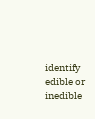identify edible or inedible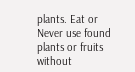plants. Eat or Never use found plants or fruits without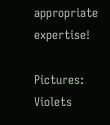appropriate expertise!

Pictures: Violets